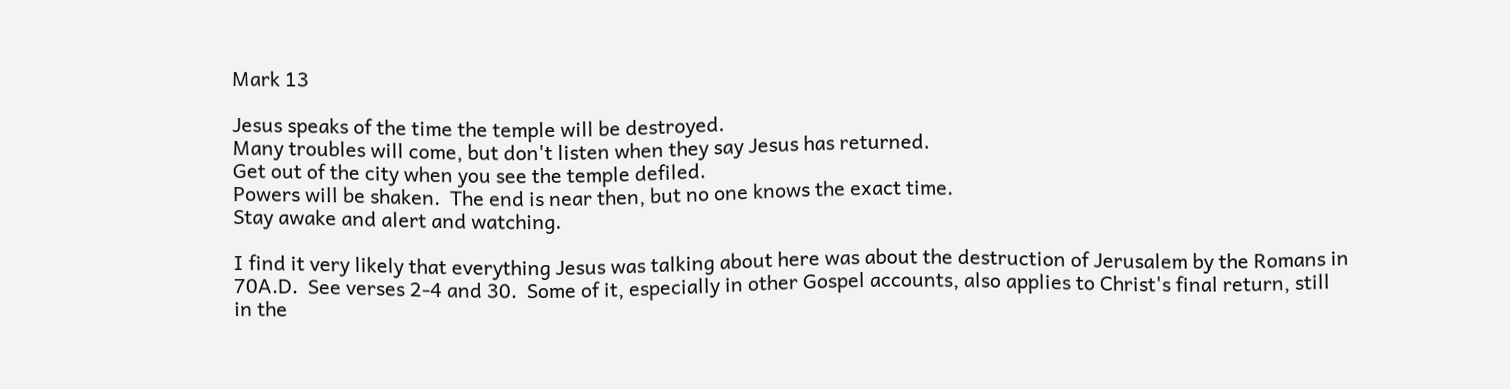Mark 13

Jesus speaks of the time the temple will be destroyed.
Many troubles will come, but don't listen when they say Jesus has returned.
Get out of the city when you see the temple defiled.
Powers will be shaken.  The end is near then, but no one knows the exact time.
Stay awake and alert and watching.

I find it very likely that everything Jesus was talking about here was about the destruction of Jerusalem by the Romans in 70A.D.  See verses 2-4 and 30.  Some of it, especially in other Gospel accounts, also applies to Christ's final return, still in the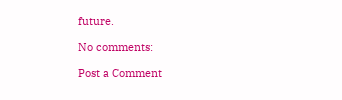future.

No comments:

Post a Comment